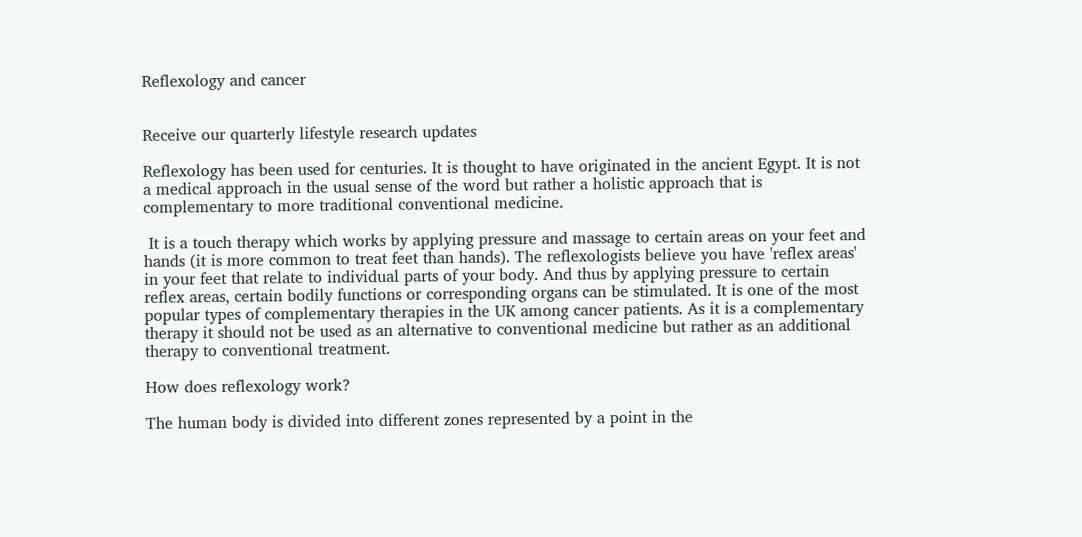Reflexology and cancer


Receive our quarterly lifestyle research updates

Reflexology has been used for centuries. It is thought to have originated in the ancient Egypt. It is not a medical approach in the usual sense of the word but rather a holistic approach that is complementary to more traditional conventional medicine.

 It is a touch therapy which works by applying pressure and massage to certain areas on your feet and hands (it is more common to treat feet than hands). The reflexologists believe you have 'reflex areas' in your feet that relate to individual parts of your body. And thus by applying pressure to certain reflex areas, certain bodily functions or corresponding organs can be stimulated. It is one of the most popular types of complementary therapies in the UK among cancer patients. As it is a complementary therapy it should not be used as an alternative to conventional medicine but rather as an additional therapy to conventional treatment.

How does reflexology work?

The human body is divided into different zones represented by a point in the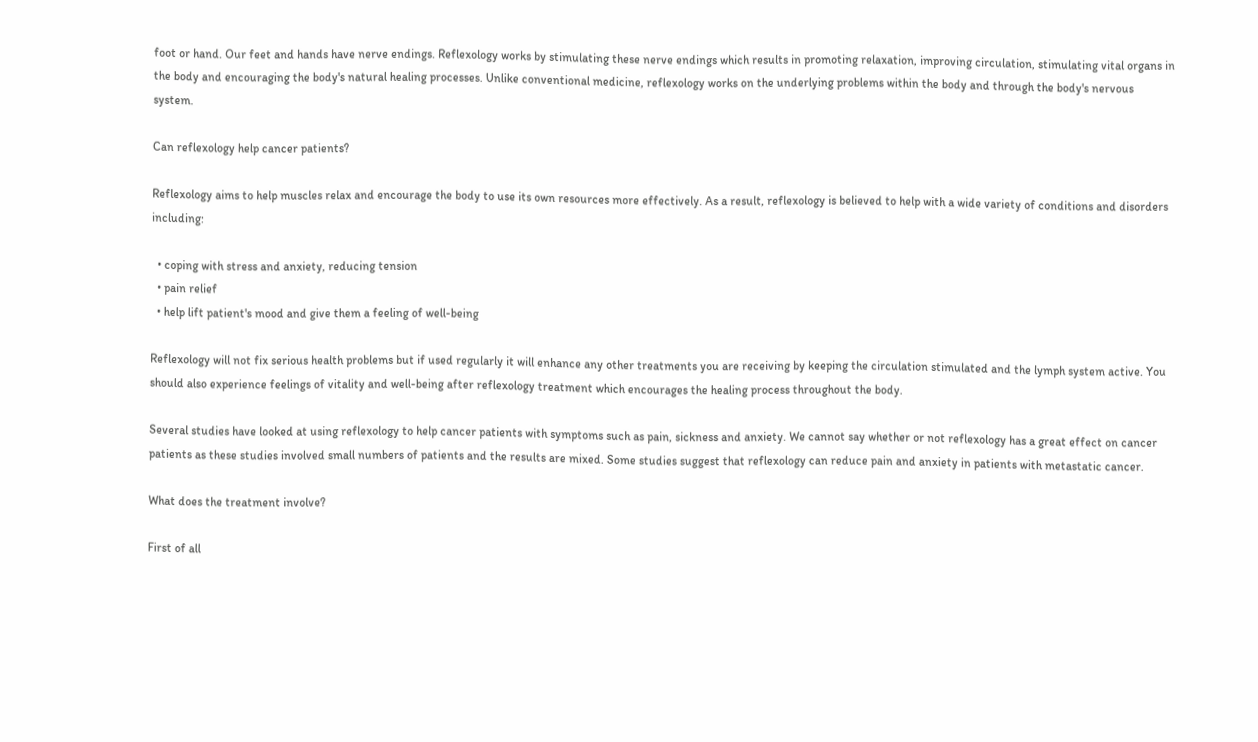foot or hand. Our feet and hands have nerve endings. Reflexology works by stimulating these nerve endings which results in promoting relaxation, improving circulation, stimulating vital organs in the body and encouraging the body's natural healing processes. Unlike conventional medicine, reflexology works on the underlying problems within the body and through the body's nervous system.

Can reflexology help cancer patients?

Reflexology aims to help muscles relax and encourage the body to use its own resources more effectively. As a result, reflexology is believed to help with a wide variety of conditions and disorders including:

  • coping with stress and anxiety, reducing tension
  • pain relief
  • help lift patient's mood and give them a feeling of well-being

Reflexology will not fix serious health problems but if used regularly it will enhance any other treatments you are receiving by keeping the circulation stimulated and the lymph system active. You should also experience feelings of vitality and well-being after reflexology treatment which encourages the healing process throughout the body.

Several studies have looked at using reflexology to help cancer patients with symptoms such as pain, sickness and anxiety. We cannot say whether or not reflexology has a great effect on cancer patients as these studies involved small numbers of patients and the results are mixed. Some studies suggest that reflexology can reduce pain and anxiety in patients with metastatic cancer.

What does the treatment involve?

First of all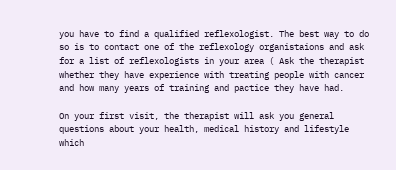you have to find a qualified reflexologist. The best way to do so is to contact one of the reflexology organistaions and ask for a list of reflexologists in your area ( Ask the therapist whether they have experience with treating people with cancer and how many years of training and pactice they have had.

On your first visit, the therapist will ask you general questions about your health, medical history and lifestyle which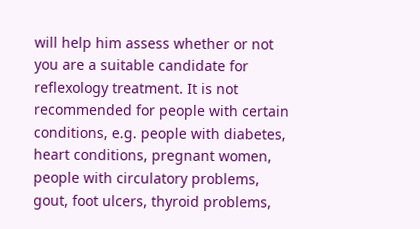will help him assess whether or not you are a suitable candidate for reflexology treatment. It is not recommended for people with certain conditions, e.g. people with diabetes, heart conditions, pregnant women, people with circulatory problems, gout, foot ulcers, thyroid problems,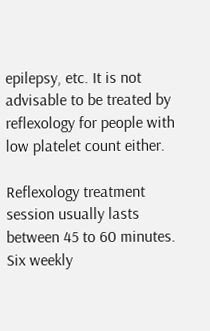epilepsy, etc. It is not advisable to be treated by reflexology for people with low platelet count either.

Reflexology treatment session usually lasts between 45 to 60 minutes. Six weekly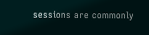sessions are commonly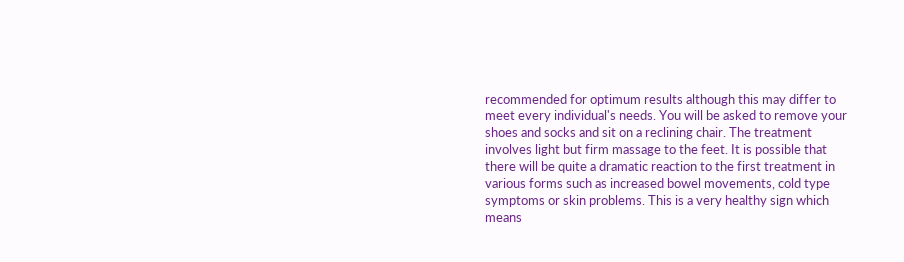recommended for optimum results although this may differ to meet every individual's needs. You will be asked to remove your shoes and socks and sit on a reclining chair. The treatment involves light but firm massage to the feet. It is possible that there will be quite a dramatic reaction to the first treatment in various forms such as increased bowel movements, cold type symptoms or skin problems. This is a very healthy sign which means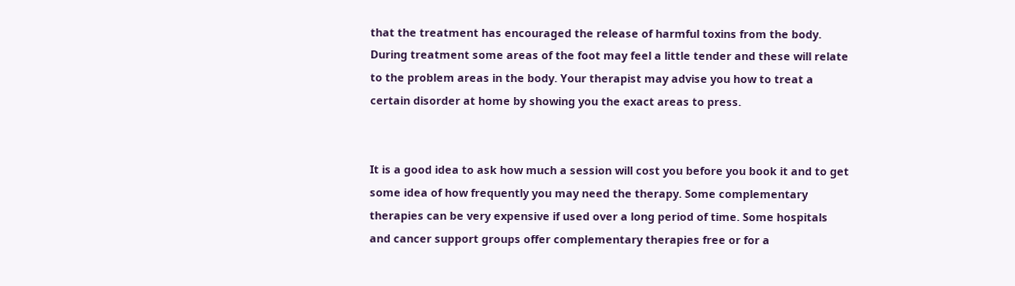that the treatment has encouraged the release of harmful toxins from the body. During treatment some areas of the foot may feel a little tender and these will relate to the problem areas in the body. Your therapist may advise you how to treat a certain disorder at home by showing you the exact areas to press.


It is a good idea to ask how much a session will cost you before you book it and to get some idea of how frequently you may need the therapy. Some complementary therapies can be very expensive if used over a long period of time. Some hospitals and cancer support groups offer complementary therapies free or for a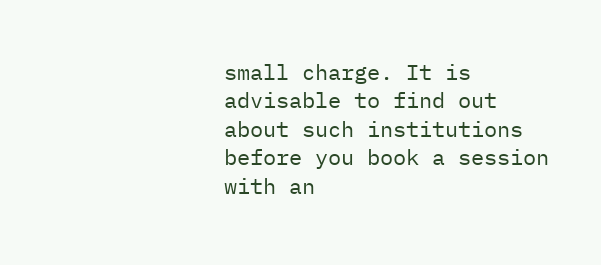small charge. It is advisable to find out about such institutions before you book a session with an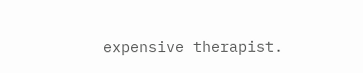expensive therapist.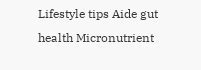Lifestyle tips Aide gut health Micronutrient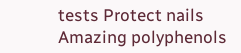tests Protect nails
Amazing polyphenols